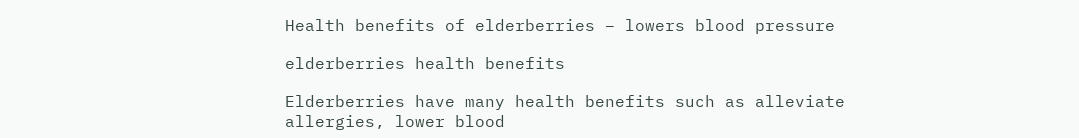Health benefits of elderberries – lowers blood pressure

elderberries health benefits

Elderberries have many health benefits such as alleviate allergies, lower blood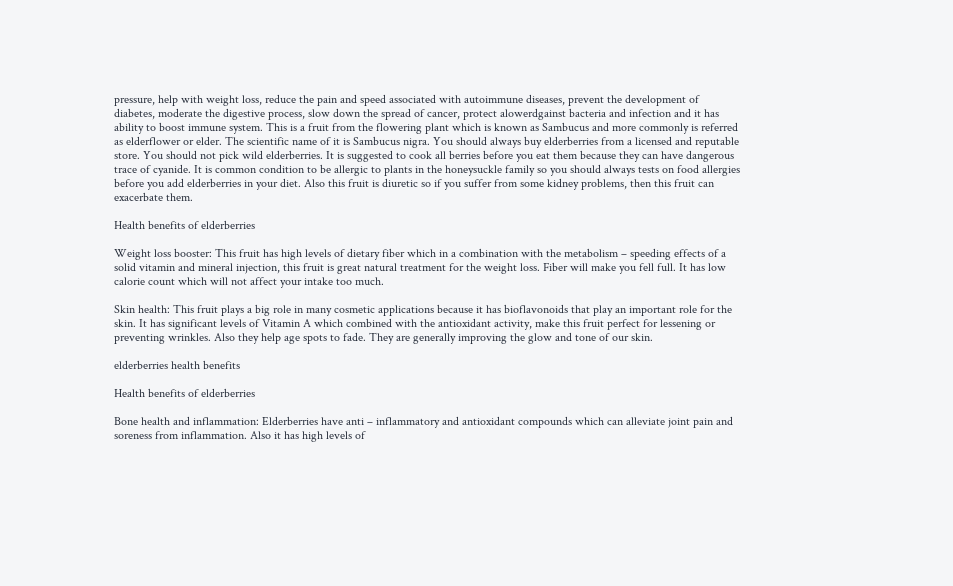pressure, help with weight loss, reduce the pain and speed associated with autoimmune diseases, prevent the development of diabetes, moderate the digestive process, slow down the spread of cancer, protect alowerdgainst bacteria and infection and it has ability to boost immune system. This is a fruit from the flowering plant which is known as Sambucus and more commonly is referred as elderflower or elder. The scientific name of it is Sambucus nigra. You should always buy elderberries from a licensed and reputable store. You should not pick wild elderberries. It is suggested to cook all berries before you eat them because they can have dangerous trace of cyanide. It is common condition to be allergic to plants in the honeysuckle family so you should always tests on food allergies before you add elderberries in your diet. Also this fruit is diuretic so if you suffer from some kidney problems, then this fruit can exacerbate them.

Health benefits of elderberries

Weight loss booster: This fruit has high levels of dietary fiber which in a combination with the metabolism – speeding effects of a solid vitamin and mineral injection, this fruit is great natural treatment for the weight loss. Fiber will make you fell full. It has low calorie count which will not affect your intake too much.

Skin health: This fruit plays a big role in many cosmetic applications because it has bioflavonoids that play an important role for the skin. It has significant levels of Vitamin A which combined with the antioxidant activity, make this fruit perfect for lessening or preventing wrinkles. Also they help age spots to fade. They are generally improving the glow and tone of our skin.

elderberries health benefits

Health benefits of elderberries

Bone health and inflammation: Elderberries have anti – inflammatory and antioxidant compounds which can alleviate joint pain and soreness from inflammation. Also it has high levels of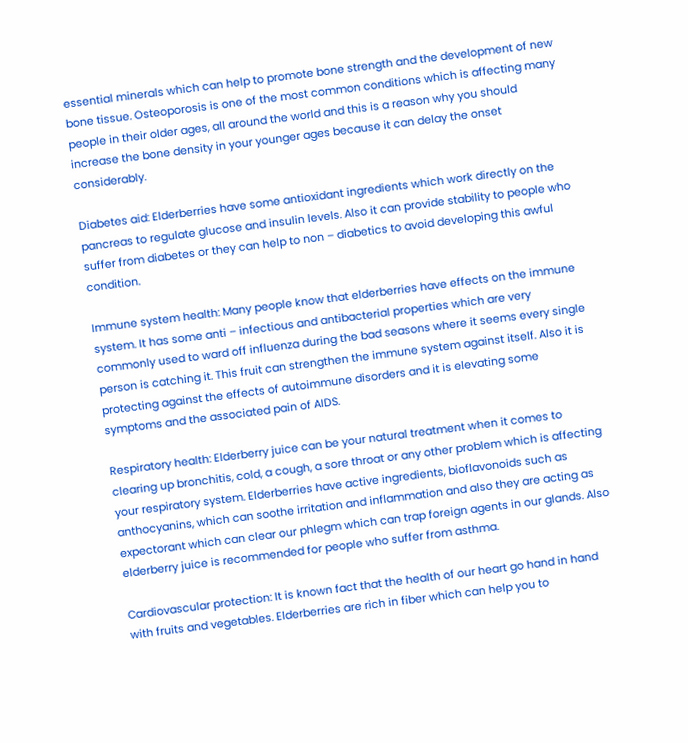essential minerals which can help to promote bone strength and the development of new bone tissue. Osteoporosis is one of the most common conditions which is affecting many people in their older ages, all around the world and this is a reason why you should increase the bone density in your younger ages because it can delay the onset considerably.

Diabetes aid: Elderberries have some antioxidant ingredients which work directly on the pancreas to regulate glucose and insulin levels. Also it can provide stability to people who suffer from diabetes or they can help to non – diabetics to avoid developing this awful condition.

Immune system health: Many people know that elderberries have effects on the immune system. It has some anti – infectious and antibacterial properties which are very commonly used to ward off influenza during the bad seasons where it seems every single person is catching it. This fruit can strengthen the immune system against itself. Also it is protecting against the effects of autoimmune disorders and it is elevating some symptoms and the associated pain of AIDS.

Respiratory health: Elderberry juice can be your natural treatment when it comes to clearing up bronchitis, cold, a cough, a sore throat or any other problem which is affecting your respiratory system. Elderberries have active ingredients, bioflavonoids such as anthocyanins, which can soothe irritation and inflammation and also they are acting as expectorant which can clear our phlegm which can trap foreign agents in our glands. Also elderberry juice is recommended for people who suffer from asthma.

Cardiovascular protection: It is known fact that the health of our heart go hand in hand with fruits and vegetables. Elderberries are rich in fiber which can help you to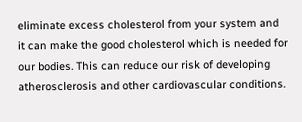eliminate excess cholesterol from your system and it can make the good cholesterol which is needed for our bodies. This can reduce our risk of developing atherosclerosis and other cardiovascular conditions.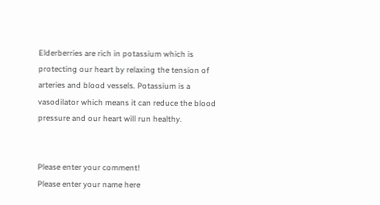Elderberries are rich in potassium which is protecting our heart by relaxing the tension of arteries and blood vessels. Potassium is a vasodilator which means it can reduce the blood pressure and our heart will run healthy.


Please enter your comment!
Please enter your name here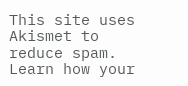This site uses Akismet to reduce spam. Learn how your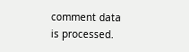comment data is processed.